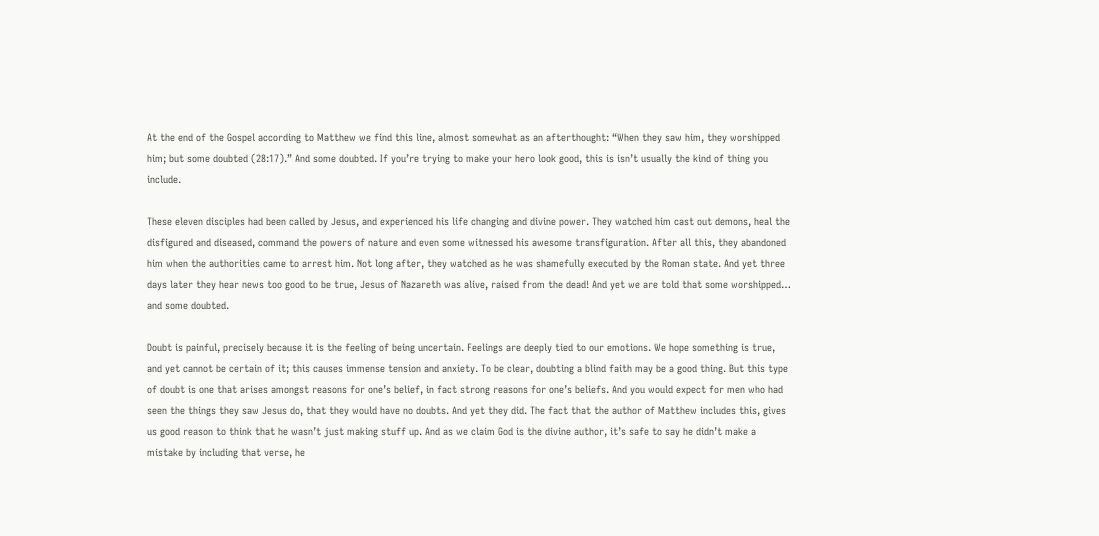At the end of the Gospel according to Matthew we find this line, almost somewhat as an afterthought: “When they saw him, they worshipped him; but some doubted (28:17).” And some doubted. If you’re trying to make your hero look good, this is isn’t usually the kind of thing you include.

These eleven disciples had been called by Jesus, and experienced his life changing and divine power. They watched him cast out demons, heal the disfigured and diseased, command the powers of nature and even some witnessed his awesome transfiguration. After all this, they abandoned him when the authorities came to arrest him. Not long after, they watched as he was shamefully executed by the Roman state. And yet three days later they hear news too good to be true, Jesus of Nazareth was alive, raised from the dead! And yet we are told that some worshipped… and some doubted.

Doubt is painful, precisely because it is the feeling of being uncertain. Feelings are deeply tied to our emotions. We hope something is true, and yet cannot be certain of it; this causes immense tension and anxiety. To be clear, doubting a blind faith may be a good thing. But this type of doubt is one that arises amongst reasons for one’s belief, in fact strong reasons for one’s beliefs. And you would expect for men who had seen the things they saw Jesus do, that they would have no doubts. And yet they did. The fact that the author of Matthew includes this, gives us good reason to think that he wasn’t just making stuff up. And as we claim God is the divine author, it’s safe to say he didn’t make a mistake by including that verse, he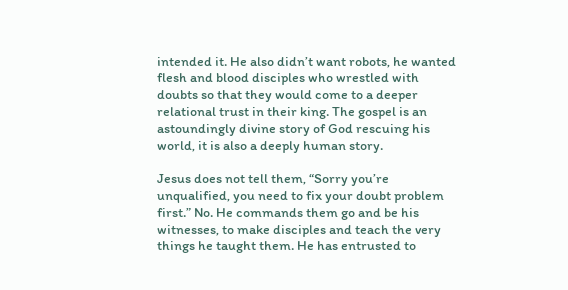intended it. He also didn’t want robots, he wanted flesh and blood disciples who wrestled with doubts so that they would come to a deeper relational trust in their king. The gospel is an astoundingly divine story of God rescuing his world, it is also a deeply human story.

Jesus does not tell them, “Sorry you’re unqualified, you need to fix your doubt problem first.” No. He commands them go and be his witnesses, to make disciples and teach the very things he taught them. He has entrusted to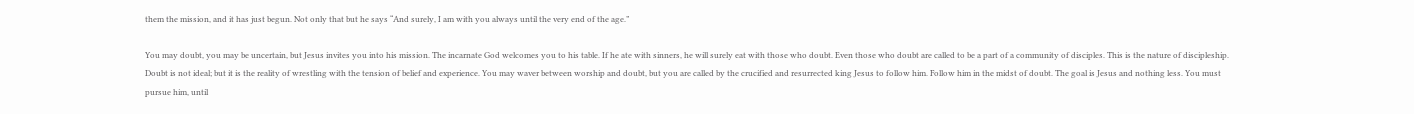them the mission, and it has just begun. Not only that but he says “And surely, I am with you always until the very end of the age.”

You may doubt, you may be uncertain, but Jesus invites you into his mission. The incarnate God welcomes you to his table. If he ate with sinners, he will surely eat with those who doubt. Even those who doubt are called to be a part of a community of disciples. This is the nature of discipleship. Doubt is not ideal; but it is the reality of wrestling with the tension of belief and experience. You may waver between worship and doubt, but you are called by the crucified and resurrected king Jesus to follow him. Follow him in the midst of doubt. The goal is Jesus and nothing less. You must pursue him, until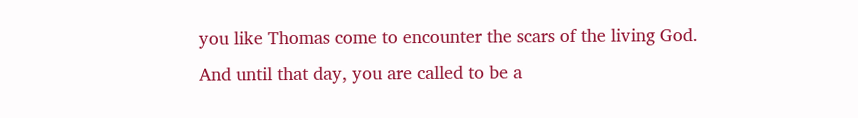you like Thomas come to encounter the scars of the living God. And until that day, you are called to be a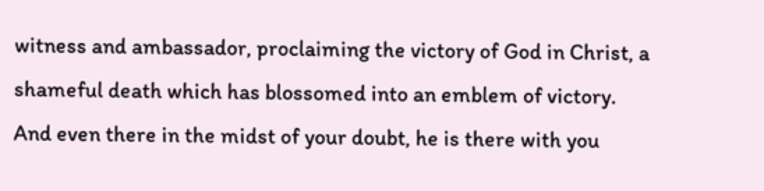witness and ambassador, proclaiming the victory of God in Christ, a shameful death which has blossomed into an emblem of victory. And even there in the midst of your doubt, he is there with you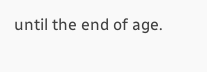until the end of age.